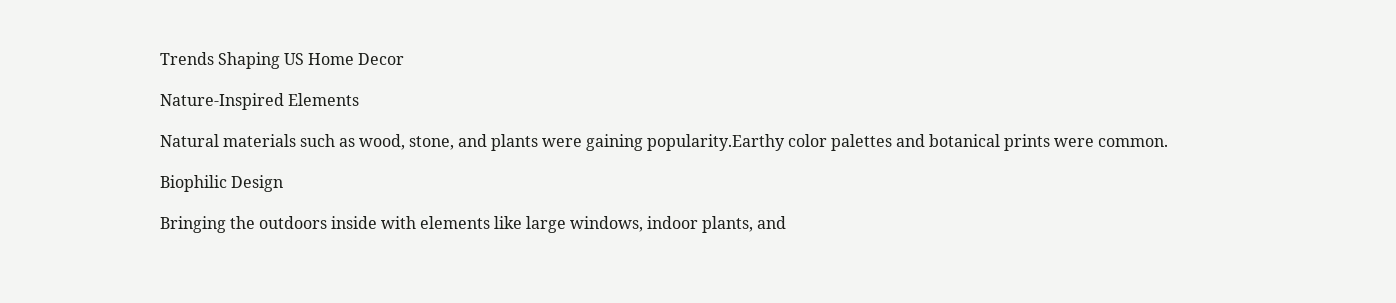Trends Shaping US Home Decor

Nature-Inspired Elements

Natural materials such as wood, stone, and plants were gaining popularity.Earthy color palettes and botanical prints were common.

Biophilic Design

Bringing the outdoors inside with elements like large windows, indoor plants, and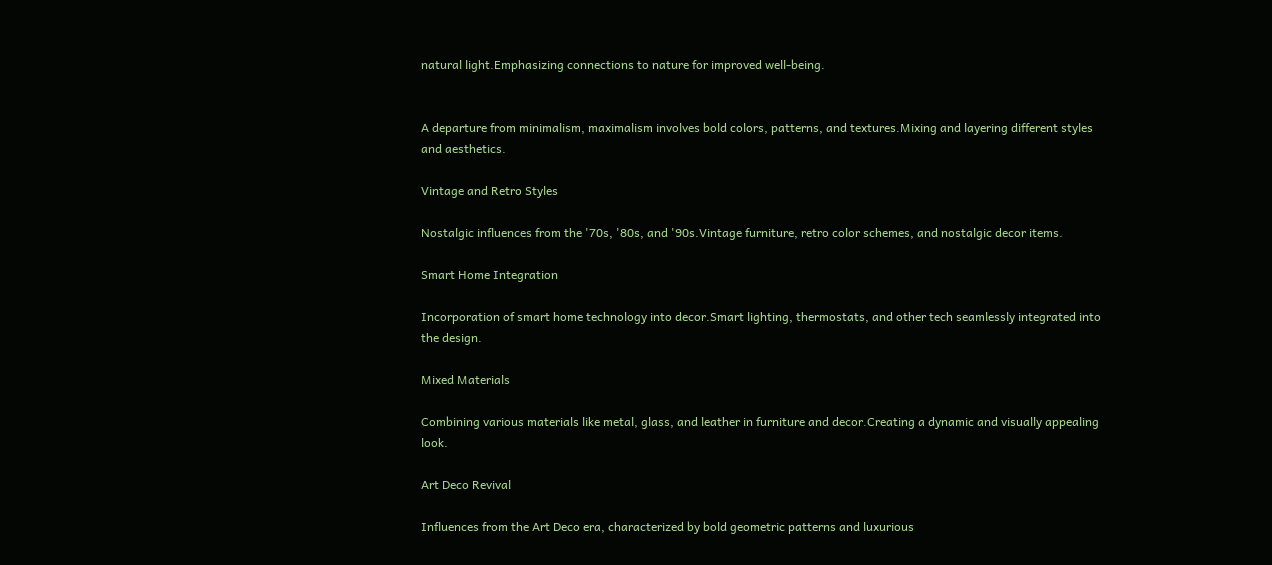natural light.Emphasizing connections to nature for improved well-being.


A departure from minimalism, maximalism involves bold colors, patterns, and textures.Mixing and layering different styles and aesthetics.

Vintage and Retro Styles

Nostalgic influences from the '70s, '80s, and '90s.Vintage furniture, retro color schemes, and nostalgic decor items.

Smart Home Integration

Incorporation of smart home technology into decor.Smart lighting, thermostats, and other tech seamlessly integrated into the design.

Mixed Materials

Combining various materials like metal, glass, and leather in furniture and decor.Creating a dynamic and visually appealing look.

Art Deco Revival

Influences from the Art Deco era, characterized by bold geometric patterns and luxurious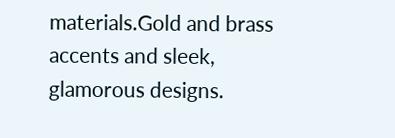materials.Gold and brass accents and sleek, glamorous designs.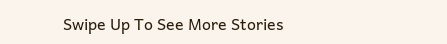Swipe Up To See More Stories